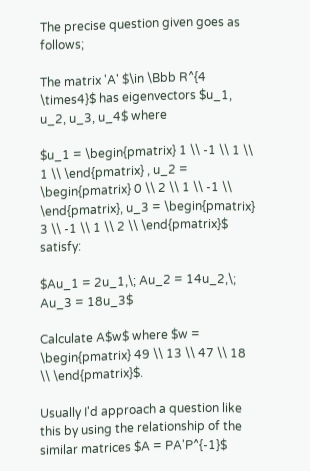The precise question given goes as follows;

The matrix 'A' $\in \Bbb R^{4 \times4}$ has eigenvectors $u_1, u_2, u_3, u_4$ where

$u_1 = \begin{pmatrix} 1 \\ -1 \\ 1 \\ 1 \\ \end{pmatrix} , u_2 = \begin{pmatrix} 0 \\ 2 \\ 1 \\ -1 \\ \end{pmatrix}, u_3 = \begin{pmatrix} 3 \\ -1 \\ 1 \\ 2 \\ \end{pmatrix}$ satisfy:

$Au_1 = 2u_1,\; Au_2 = 14u_2,\; Au_3 = 18u_3$

Calculate A$w$ where $w = \begin{pmatrix} 49 \\ 13 \\ 47 \\ 18 \\ \end{pmatrix}$.

Usually I'd approach a question like this by using the relationship of the similar matrices $A = PA'P^{-1}$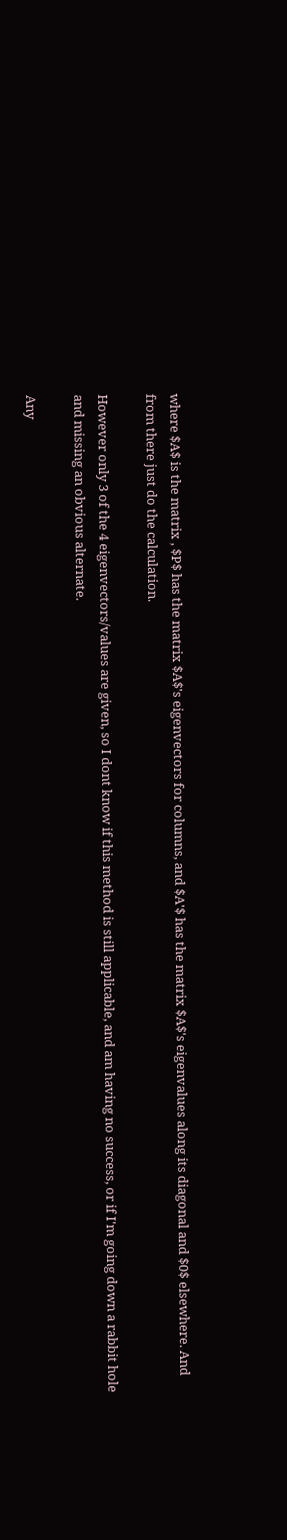where $A$ is the matrix , $P$ has the matrix $A$'s eigenvectors for columns, and $A'$ has the matrix $A$'s eigenvalues along its diagonal and $0$ elsewhere. And from there just do the calculation.

However only 3 of the 4 eigenvectors/values are given, so I dont know if this method is still applicable, and am having no success, or if I'm going down a rabbit hole and missing an obvious alternate.

Any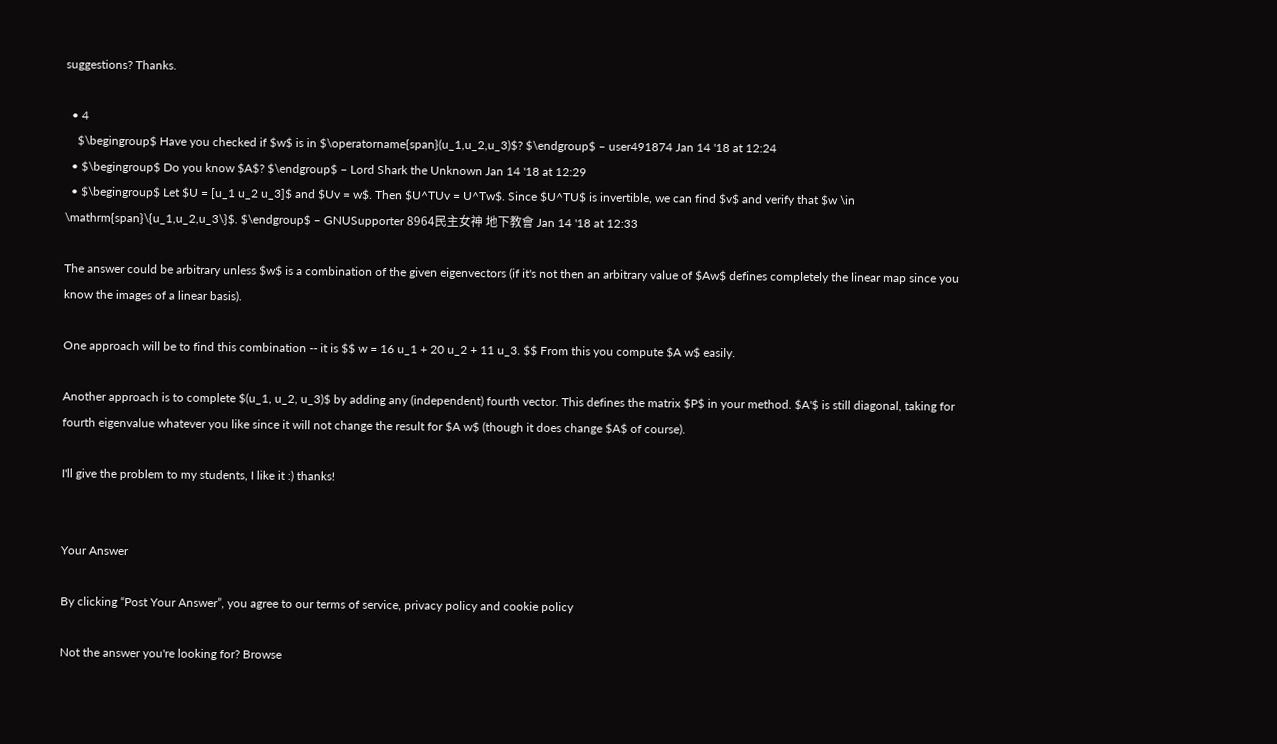suggestions? Thanks.

  • 4
    $\begingroup$ Have you checked if $w$ is in $\operatorname{span}(u_1,u_2,u_3)$? $\endgroup$ – user491874 Jan 14 '18 at 12:24
  • $\begingroup$ Do you know $A$? $\endgroup$ – Lord Shark the Unknown Jan 14 '18 at 12:29
  • $\begingroup$ Let $U = [u_1 u_2 u_3]$ and $Uv = w$. Then $U^TUv = U^Tw$. Since $U^TU$ is invertible, we can find $v$ and verify that $w \in \mathrm{span}\{u_1,u_2,u_3\}$. $\endgroup$ – GNUSupporter 8964民主女神 地下教會 Jan 14 '18 at 12:33

The answer could be arbitrary unless $w$ is a combination of the given eigenvectors (if it's not then an arbitrary value of $Aw$ defines completely the linear map since you know the images of a linear basis).

One approach will be to find this combination -- it is $$ w = 16 u_1 + 20 u_2 + 11 u_3. $$ From this you compute $A w$ easily.

Another approach is to complete $(u_1, u_2, u_3)$ by adding any (independent) fourth vector. This defines the matrix $P$ in your method. $A'$ is still diagonal, taking for fourth eigenvalue whatever you like since it will not change the result for $A w$ (though it does change $A$ of course).

I'll give the problem to my students, I like it :) thanks!


Your Answer

By clicking “Post Your Answer”, you agree to our terms of service, privacy policy and cookie policy

Not the answer you're looking for? Browse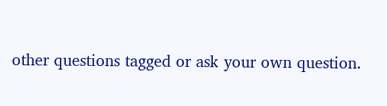other questions tagged or ask your own question.